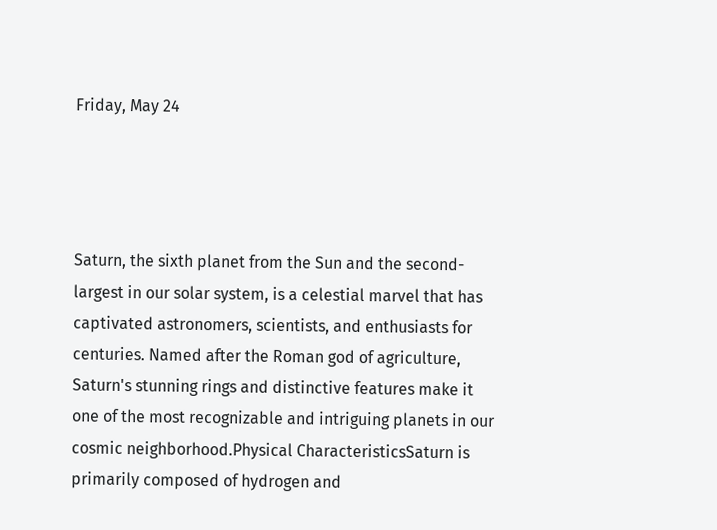Friday, May 24




Saturn, the sixth planet from the Sun and the second-largest in our solar system, is a celestial marvel that has captivated astronomers, scientists, and enthusiasts for centuries. Named after the Roman god of agriculture, Saturn's stunning rings and distinctive features make it one of the most recognizable and intriguing planets in our cosmic neighborhood.Physical CharacteristicsSaturn is primarily composed of hydrogen and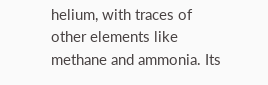helium, with traces of other elements like methane and ammonia. Its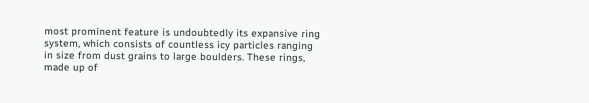most prominent feature is undoubtedly its expansive ring system, which consists of countless icy particles ranging in size from dust grains to large boulders. These rings, made up of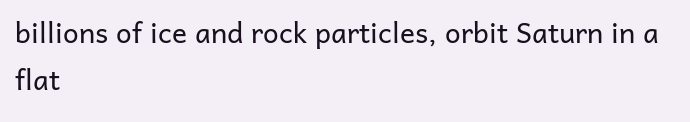billions of ice and rock particles, orbit Saturn in a flat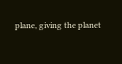plane, giving the planet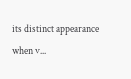its distinct appearance when v...